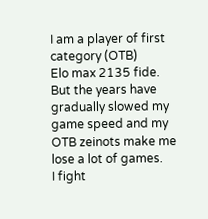I am a player of first category (OTB)
Elo max 2135 fide.
But the years have gradually slowed my game speed and my OTB zeinots make me lose a lot of games.
I fight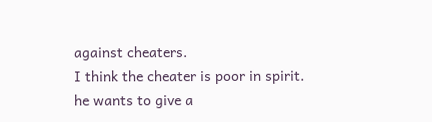against cheaters.
I think the cheater is poor in spirit.
he wants to give a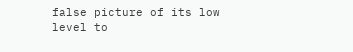false picture of its low level to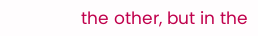the other, but in the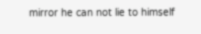mirror he can not lie to himself